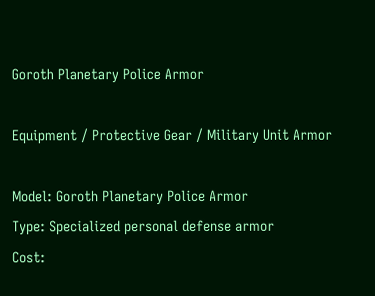Goroth Planetary Police Armor

Equipment / Protective Gear / Military Unit Armor

Model: Goroth Planetary Police Armor
Type: Specialized personal defense armor
Cost: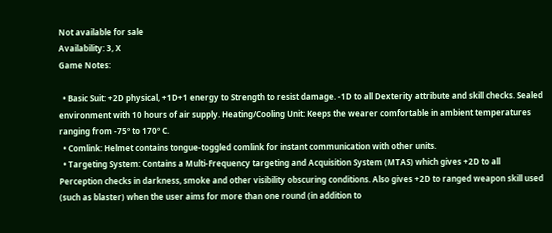Not available for sale
Availability: 3, X
Game Notes:

  • Basic Suit: +2D physical, +1D+1 energy to Strength to resist damage. -1D to all Dexterity attribute and skill checks. Sealed environment with 10 hours of air supply. Heating/Cooling Unit: Keeps the wearer comfortable in ambient temperatures ranging from -75º to 170º C.
  • Comlink: Helmet contains tongue-toggled comlink for instant communication with other units.
  • Targeting System: Contains a Multi-Frequency targeting and Acquisition System (MTAS) which gives +2D to all Perception checks in darkness, smoke and other visibility obscuring conditions. Also gives +2D to ranged weapon skill used (such as blaster) when the user aims for more than one round (in addition to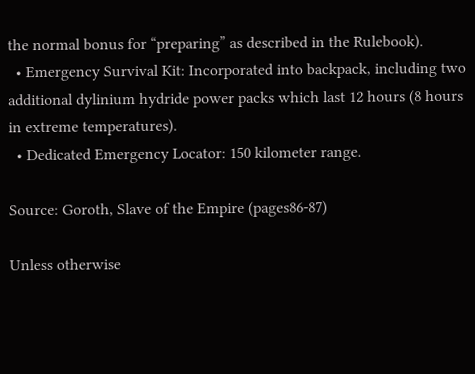the normal bonus for “preparing” as described in the Rulebook).
  • Emergency Survival Kit: Incorporated into backpack, including two additional dylinium hydride power packs which last 12 hours (8 hours in extreme temperatures).
  • Dedicated Emergency Locator: 150 kilometer range.

Source: Goroth, Slave of the Empire (pages86-87)

Unless otherwise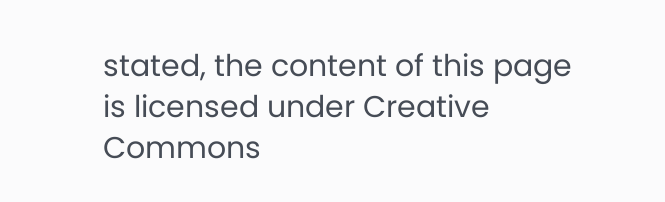stated, the content of this page is licensed under Creative Commons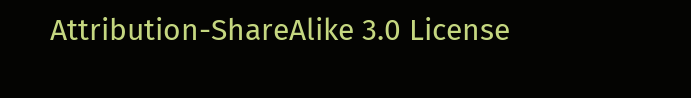Attribution-ShareAlike 3.0 License